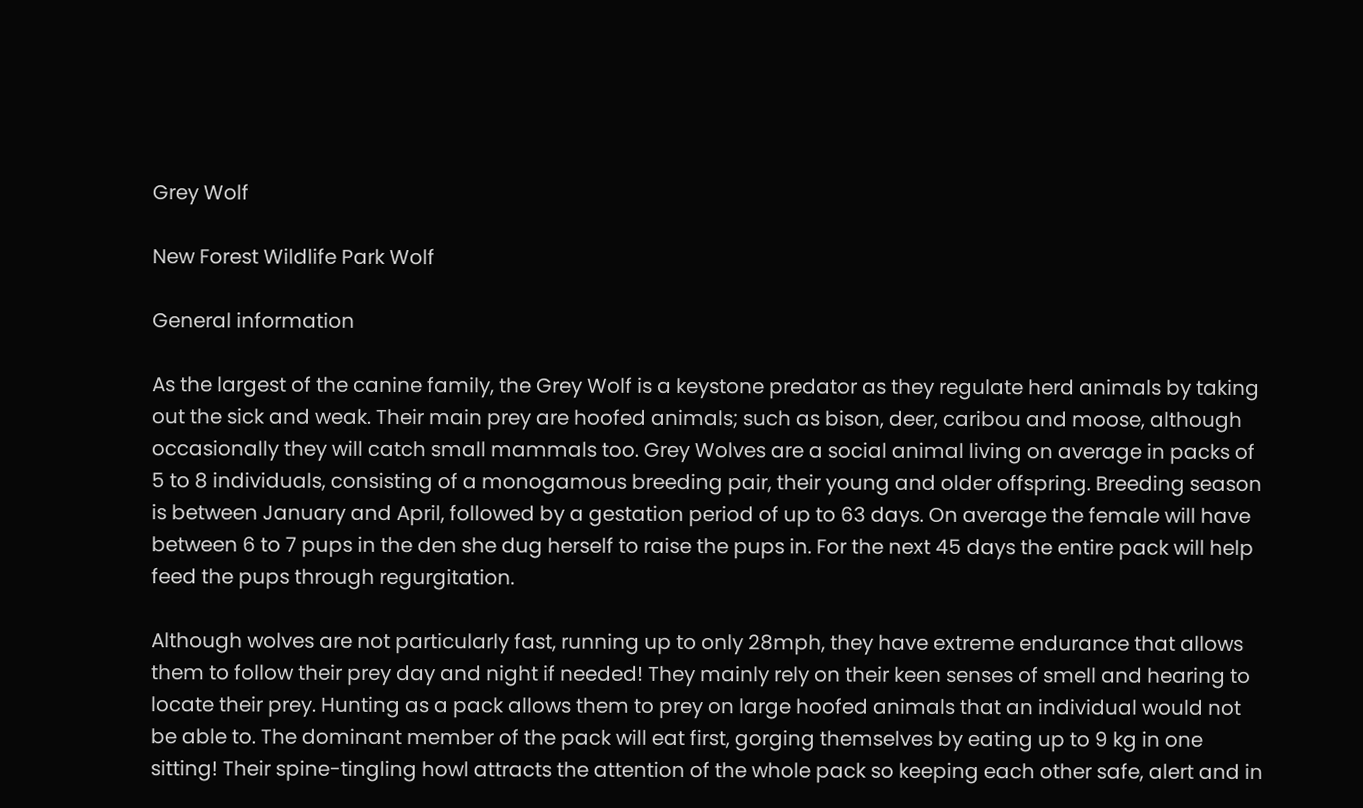Grey Wolf

New Forest Wildlife Park Wolf

General information

As the largest of the canine family, the Grey Wolf is a keystone predator as they regulate herd animals by taking out the sick and weak. Their main prey are hoofed animals; such as bison, deer, caribou and moose, although occasionally they will catch small mammals too. Grey Wolves are a social animal living on average in packs of 5 to 8 individuals, consisting of a monogamous breeding pair, their young and older offspring. Breeding season is between January and April, followed by a gestation period of up to 63 days. On average the female will have between 6 to 7 pups in the den she dug herself to raise the pups in. For the next 45 days the entire pack will help feed the pups through regurgitation.

Although wolves are not particularly fast, running up to only 28mph, they have extreme endurance that allows them to follow their prey day and night if needed! They mainly rely on their keen senses of smell and hearing to locate their prey. Hunting as a pack allows them to prey on large hoofed animals that an individual would not be able to. The dominant member of the pack will eat first, gorging themselves by eating up to 9 kg in one sitting! Their spine-tingling howl attracts the attention of the whole pack so keeping each other safe, alert and in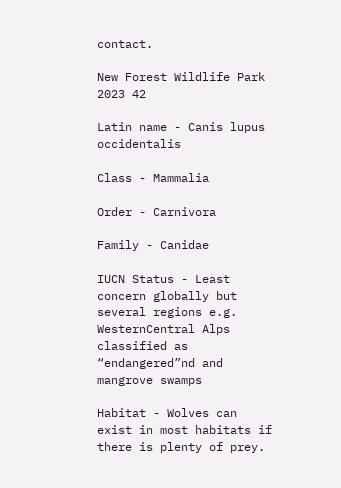contact.

New Forest Wildlife Park 2023 42

Latin name - Canis lupus occidentalis

Class - Mammalia

Order - Carnivora

Family - Canidae

IUCN Status - Least concern globally but several regions e.g. WesternCentral Alps classified as “endangered”nd and mangrove swamps

Habitat - Wolves can exist in most habitats if there is plenty of prey.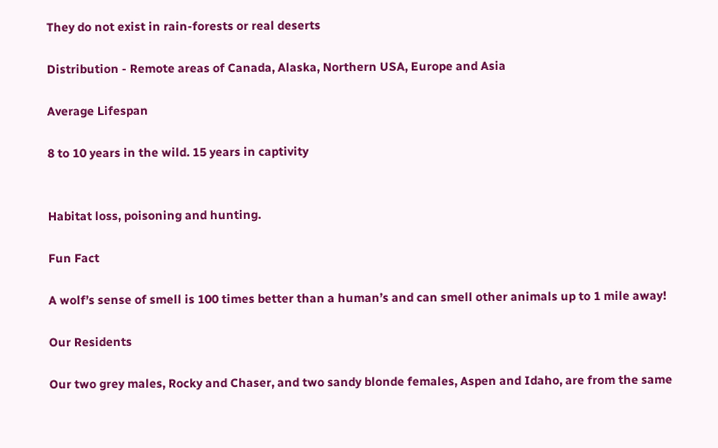They do not exist in rain-forests or real deserts

Distribution - Remote areas of Canada, Alaska, Northern USA, Europe and Asia

Average Lifespan

8 to 10 years in the wild. 15 years in captivity


Habitat loss, poisoning and hunting.

Fun Fact

A wolf’s sense of smell is 100 times better than a human’s and can smell other animals up to 1 mile away!

Our Residents

Our two grey males, Rocky and Chaser, and two sandy blonde females, Aspen and Idaho, are from the same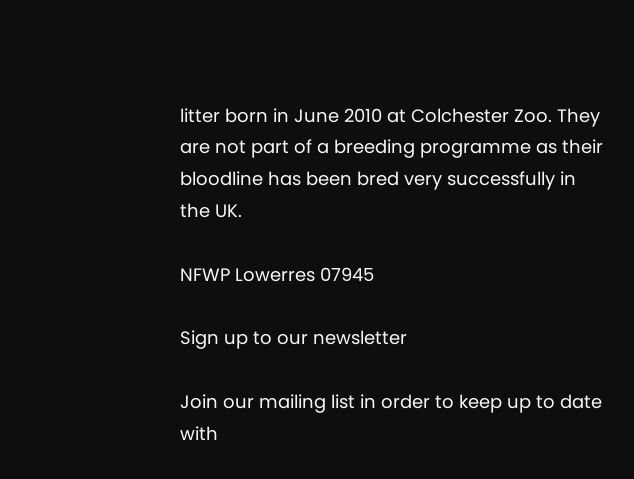litter born in June 2010 at Colchester Zoo. They are not part of a breeding programme as their bloodline has been bred very successfully in the UK.

NFWP Lowerres 07945

Sign up to our newsletter

Join our mailing list in order to keep up to date with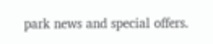park news and special offers.